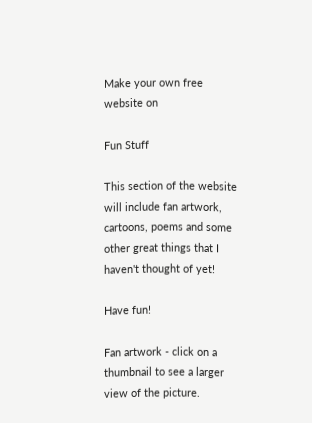Make your own free website on

Fun Stuff

This section of the website will include fan artwork, cartoons, poems and some other great things that I haven't thought of yet!

Have fun!

Fan artwork - click on a thumbnail to see a larger view of the picture.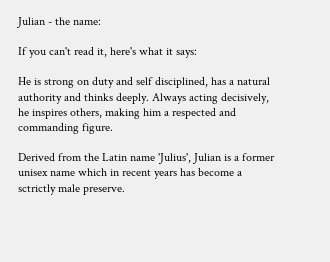Julian - the name:

If you can't read it, here's what it says:

He is strong on duty and self disciplined, has a natural authority and thinks deeply. Always acting decisively, he inspires others, making him a respected and commanding figure.

Derived from the Latin name 'Julius', Julian is a former unisex name which in recent years has become a sctrictly male preserve.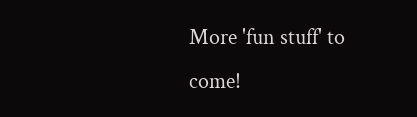More 'fun stuff' to come!